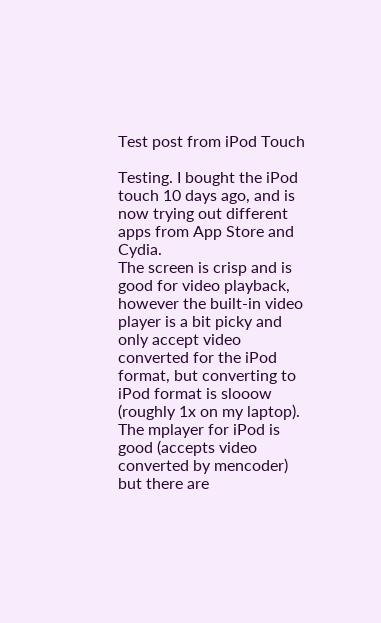Test post from iPod Touch

Testing. I bought the iPod touch 10 days ago, and is now trying out different apps from App Store and Cydia.
The screen is crisp and is good for video playback, however the built-in video player is a bit picky and only accept video converted for the iPod format, but converting to iPod format is slooow (roughly 1x on my laptop). The mplayer for iPod is good (accepts video converted by mencoder) but there are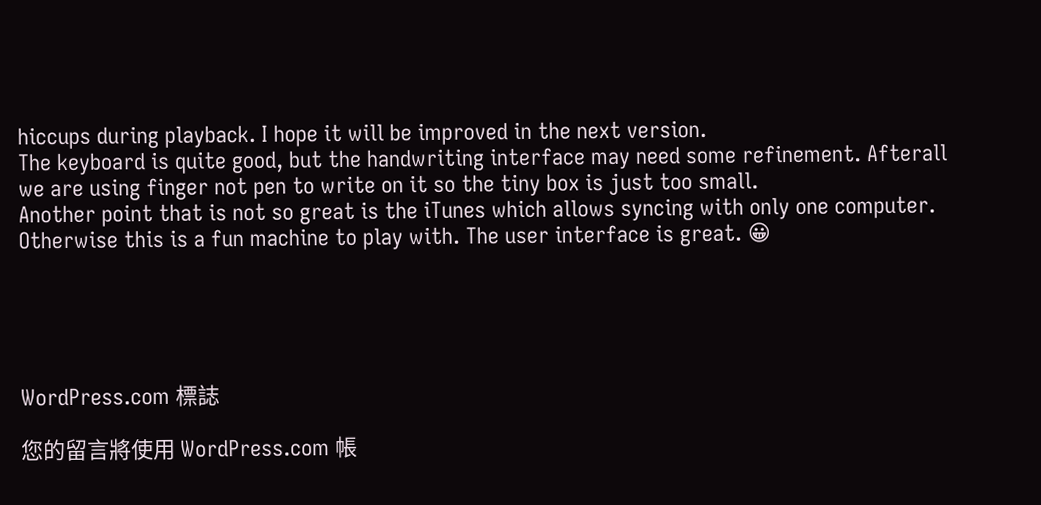hiccups during playback. I hope it will be improved in the next version.
The keyboard is quite good, but the handwriting interface may need some refinement. Afterall we are using finger not pen to write on it so the tiny box is just too small.
Another point that is not so great is the iTunes which allows syncing with only one computer.
Otherwise this is a fun machine to play with. The user interface is great. 😀





WordPress.com 標誌

您的留言將使用 WordPress.com 帳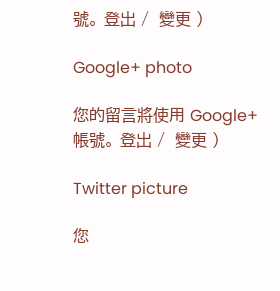號。 登出 /  變更 )

Google+ photo

您的留言將使用 Google+ 帳號。 登出 /  變更 )

Twitter picture

您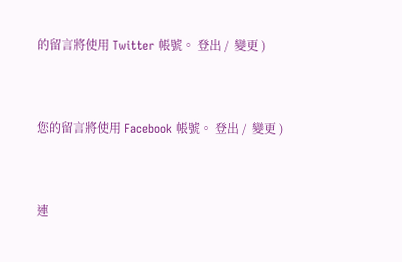的留言將使用 Twitter 帳號。 登出 /  變更 )


您的留言將使用 Facebook 帳號。 登出 /  變更 )


連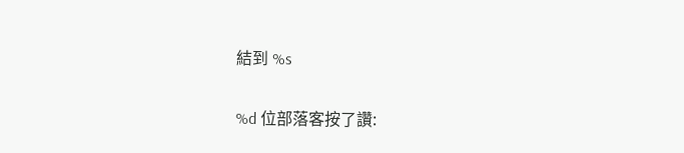結到 %s

%d 位部落客按了讚: